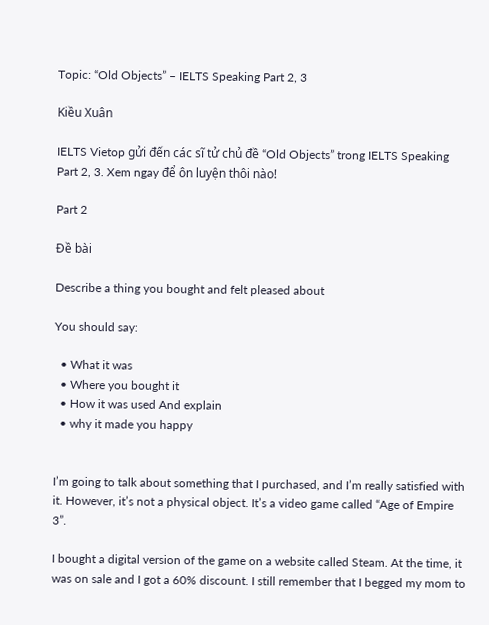Topic: “Old Objects” – IELTS Speaking Part 2, 3

Kiều Xuân

IELTS Vietop gửi đến các sĩ tử chủ đề “Old Objects” trong IELTS Speaking Part 2, 3. Xem ngay để ôn luyện thôi nào!

Part 2

Đề bài

Describe a thing you bought and felt pleased about

You should say:

  • What it was
  • Where you bought it
  • How it was used And explain
  • why it made you happy


I’m going to talk about something that I purchased, and I’m really satisfied with it. However, it’s not a physical object. It’s a video game called “Age of Empire 3”.

I bought a digital version of the game on a website called Steam. At the time, it was on sale and I got a 60% discount. I still remember that I begged my mom to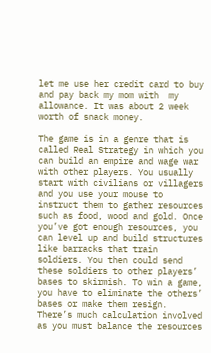let me use her credit card to buy and pay back my mom with  my allowance. It was about 2 week worth of snack money.

The game is in a genre that is called Real Strategy in which you can build an empire and wage war with other players. You usually start with civilians or villagers and you use your mouse to instruct them to gather resources such as food, wood and gold. Once you’ve got enough resources, you can level up and build structures like barracks that train soldiers. You then could send these soldiers to other players’ bases to skirmish. To win a game, you have to eliminate the others’ bases or make them resign. There’s much calculation involved as you must balance the resources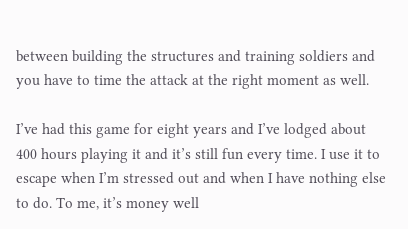between building the structures and training soldiers and you have to time the attack at the right moment as well.

I’ve had this game for eight years and I’ve lodged about 400 hours playing it and it’s still fun every time. I use it to escape when I’m stressed out and when I have nothing else to do. To me, it’s money well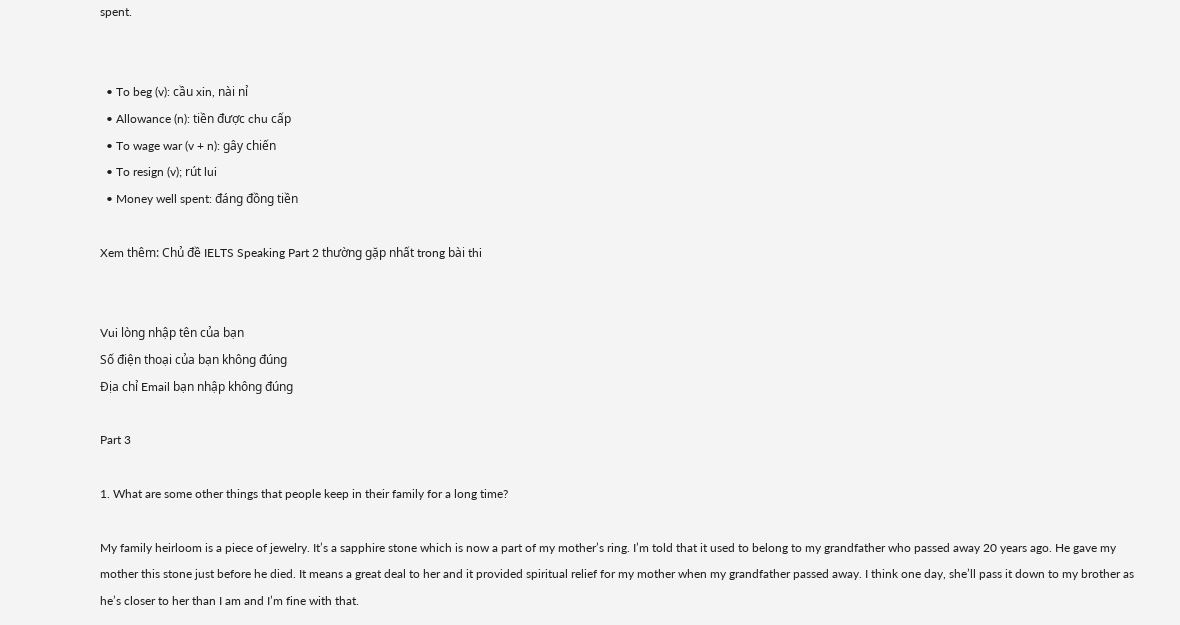spent.


  • To beg (v): cầu xin, nài nỉ
  • Allowance (n): tiền được chu cấp
  • To wage war (v + n): gây chiến
  • To resign (v); rút lui
  • Money well spent: đáng đồng tiền

Xem thêm: Chủ đề IELTS Speaking Part 2 thường gặp nhất trong bài thi


Vui lòng nhập tên của bạn
Số điện thoại của bạn không đúng
Địa chỉ Email bạn nhập không đúng

Part 3

1. What are some other things that people keep in their family for a long time?

My family heirloom is a piece of jewelry. It’s a sapphire stone which is now a part of my mother’s ring. I’m told that it used to belong to my grandfather who passed away 20 years ago. He gave my mother this stone just before he died. It means a great deal to her and it provided spiritual relief for my mother when my grandfather passed away. I think one day, she’ll pass it down to my brother as he’s closer to her than I am and I’m fine with that.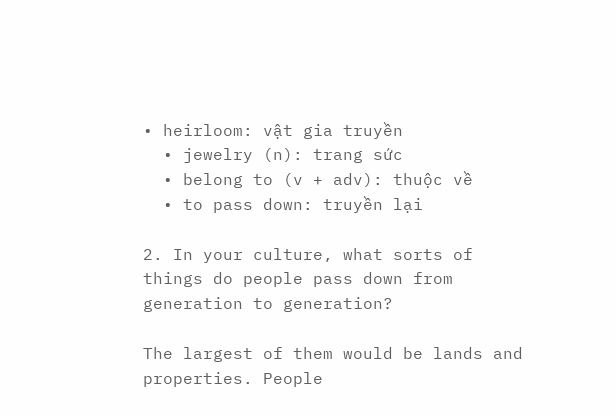• heirloom: vật gia truyền
  • jewelry (n): trang sức
  • belong to (v + adv): thuộc về
  • to pass down: truyền lại

2. In your culture, what sorts of things do people pass down from generation to generation?

The largest of them would be lands and properties. People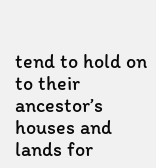tend to hold on to their ancestor’s houses and lands for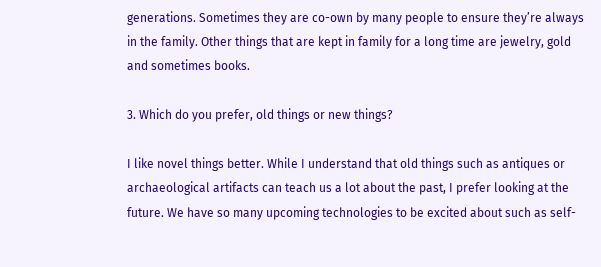generations. Sometimes they are co-own by many people to ensure they’re always in the family. Other things that are kept in family for a long time are jewelry, gold and sometimes books.

3. Which do you prefer, old things or new things?

I like novel things better. While I understand that old things such as antiques or archaeological artifacts can teach us a lot about the past, I prefer looking at the future. We have so many upcoming technologies to be excited about such as self-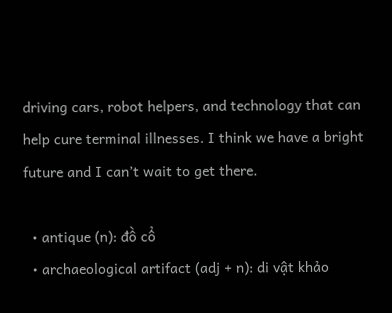driving cars, robot helpers, and technology that can help cure terminal illnesses. I think we have a bright future and I can’t wait to get there.

  • antique (n): đồ cổ
  • archaeological artifact (adj + n): di vật khảo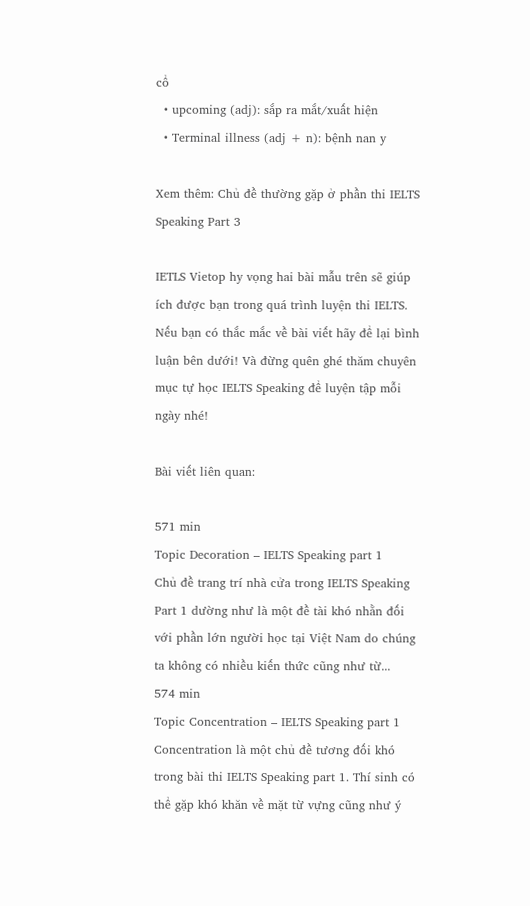cổ
  • upcoming (adj): sắp ra mắt/xuất hiện
  • Terminal illness (adj + n): bệnh nan y

Xem thêm: Chủ đề thường gặp ở phần thi IELTS Speaking Part 3

IETLS Vietop hy vọng hai bài mẫu trên sẽ giúp ích được bạn trong quá trình luyện thi IELTS. Nếu bạn có thắc mắc về bài viết hãy để lại bình luận bên dưới! Và đừng quên ghé thăm chuyên mục tự học IELTS Speaking để luyện tập mỗi ngày nhé!

Bài viết liên quan:

571 min
Topic Decoration – IELTS Speaking part 1
Chủ đề trang trí nhà cửa trong IELTS Speaking Part 1 dường như là một đề tài khó nhằn đối với phần lớn người học tại Việt Nam do chúng ta không có nhiều kiến thức cũng như từ...
574 min
Topic Concentration – IELTS Speaking part 1
Concentration là một chủ đề tương đối khó trong bài thi IELTS Speaking part 1. Thí sinh có thể gặp khó khăn về mặt từ vựng cũng như ý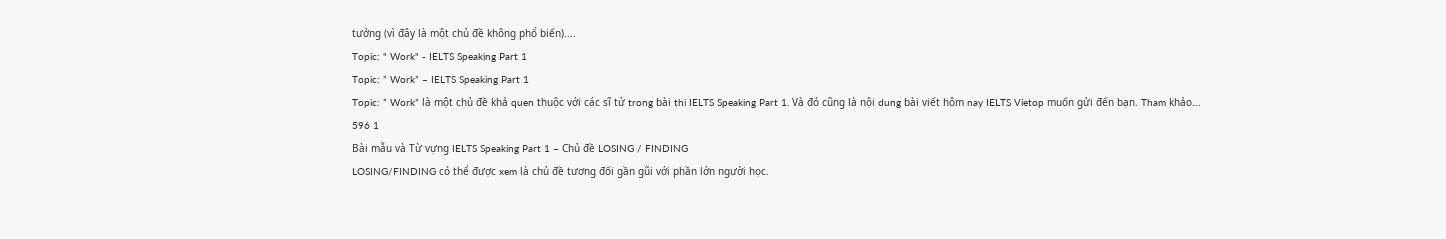tưởng (vì đây là một chủ đề không phổ biến)....
Topic: " Work" - IELTS Speaking Part 1
Topic: ” Work” – IELTS Speaking Part 1
Topic: ” Work” là một chủ đề khả quen thuộc với các sĩ tử trong bài thi IELTS Speaking Part 1. Và đó cũng là nội dung bài viết hôm nay IELTS Vietop muốn gửi đến bạn. Tham khảo...
596 1
Bài mẫu và Từ vựng IELTS Speaking Part 1 – Chủ đề LOSING / FINDING
LOSING/FINDING có thể được xem là chủ đề tương đối gần gũi với phần lớn người học.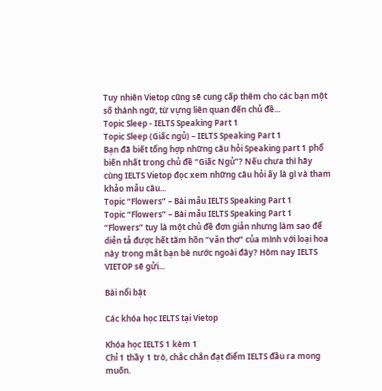Tuy nhiên Vietop cũng sẽ cung cấp thêm cho các bạn một số thành ngữ, từ vựng liên quan đến chủ đề...
Topic Sleep - IELTS Speaking Part 1
Topic Sleep (Giấc ngủ) – IELTS Speaking Part 1
Bạn đã biết tổng hợp những câu hỏi Speaking part 1 phổ biến nhất trong chủ đề “Giấc Ngủ”? Nếu chưa thì hãy cùng IELTS Vietop đọc xem những câu hỏi ấy là gì và tham khảo mẫu câu...
Topic “Flowers” – Bài mẫu IELTS Speaking Part 1
Topic “Flowers” – Bài mẫu IELTS Speaking Part 1
“Flowers” tuy là một chủ đề đơn giản nhưng làm sao để diễn tả được hết tâm hồn “văn thơ” của mình với loại hoa này trong mắt bạn bè nước ngoài đây? Hôm nay IELTS VIETOP sẽ gửi...

Bài nổi bật

Các khóa học IELTS tại Vietop

Khóa học IELTS 1 kèm 1
Chỉ 1 thầy 1 trò, chắc chắn đạt điểm IELTS đầu ra mong muốn.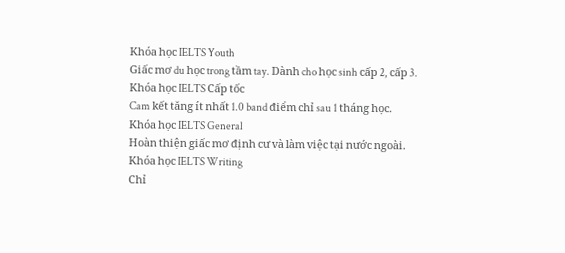Khóa học IELTS Youth
Giấc mơ du học trong tầm tay. Dành cho học sinh cấp 2, cấp 3.
Khóa học IELTS Cấp tốc
Cam kết tăng ít nhất 1.0 band điểm chỉ sau 1 tháng học.
Khóa học IELTS General
Hoàn thiện giấc mơ định cư và làm việc tại nước ngoài.
Khóa học IELTS Writing
Chỉ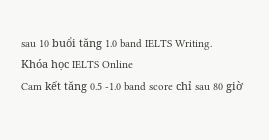sau 10 buổi tăng 1.0 band IELTS Writing.
Khóa học IELTS Online
Cam kết tăng 0.5 -1.0 band score chỉ sau 80 giờ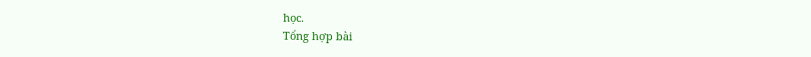học.
Tổng hợp bài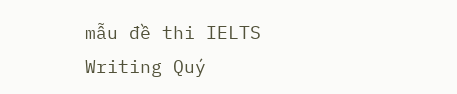mẫu đề thi IELTS Writing Quý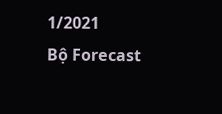1/2021
Bộ Forecast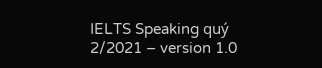IELTS Speaking quý 2/2021 – version 1.0